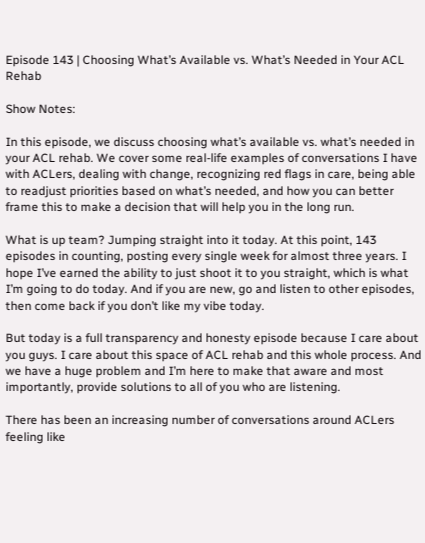Episode 143 | Choosing What’s Available vs. What’s Needed in Your ACL Rehab

Show Notes:

In this episode, we discuss choosing what’s available vs. what’s needed in your ACL rehab. We cover some real-life examples of conversations I have with ACLers, dealing with change, recognizing red flags in care, being able to readjust priorities based on what’s needed, and how you can better frame this to make a decision that will help you in the long run.

What is up team? Jumping straight into it today. At this point, 143 episodes in counting, posting every single week for almost three years. I hope I’ve earned the ability to just shoot it to you straight, which is what I’m going to do today. And if you are new, go and listen to other episodes, then come back if you don’t like my vibe today.

But today is a full transparency and honesty episode because I care about you guys. I care about this space of ACL rehab and this whole process. And we have a huge problem and I’m here to make that aware and most importantly, provide solutions to all of you who are listening.

There has been an increasing number of conversations around ACLers feeling like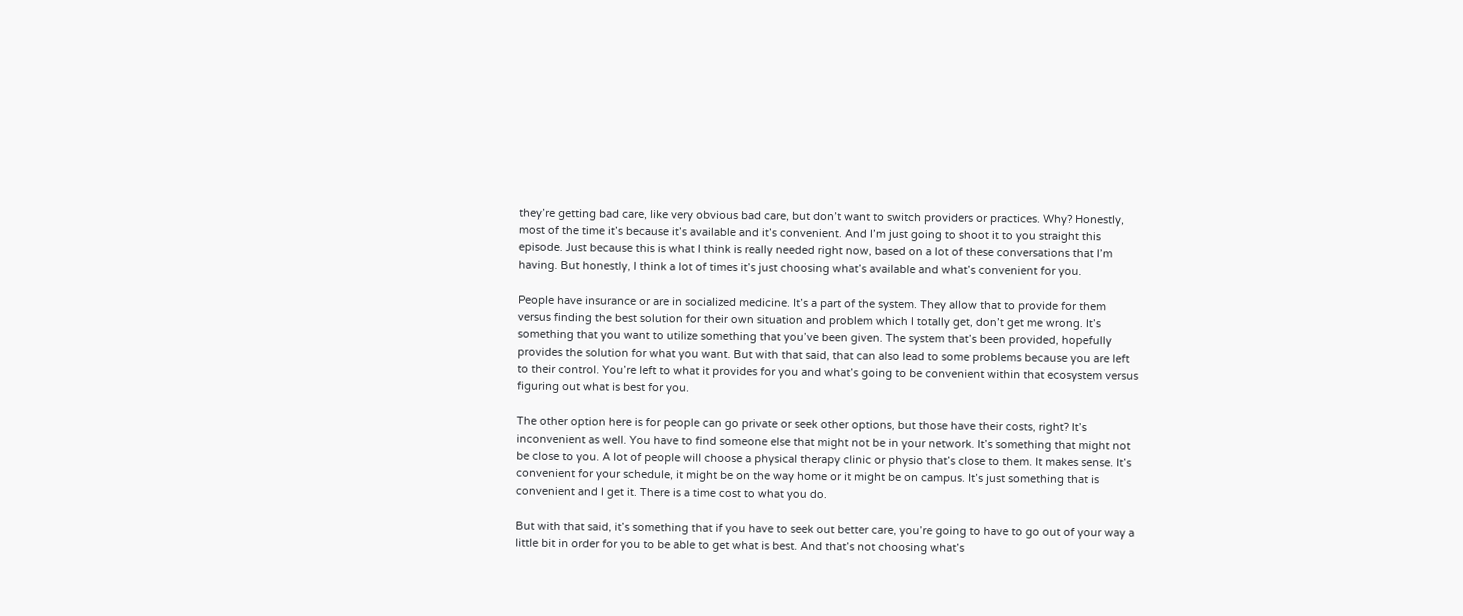they’re getting bad care, like very obvious bad care, but don’t want to switch providers or practices. Why? Honestly, most of the time it’s because it’s available and it’s convenient. And I’m just going to shoot it to you straight this episode. Just because this is what I think is really needed right now, based on a lot of these conversations that I’m having. But honestly, I think a lot of times it’s just choosing what’s available and what’s convenient for you.

People have insurance or are in socialized medicine. It’s a part of the system. They allow that to provide for them versus finding the best solution for their own situation and problem which I totally get, don’t get me wrong. It’s something that you want to utilize something that you’ve been given. The system that’s been provided, hopefully provides the solution for what you want. But with that said, that can also lead to some problems because you are left to their control. You’re left to what it provides for you and what’s going to be convenient within that ecosystem versus figuring out what is best for you.

The other option here is for people can go private or seek other options, but those have their costs, right? It’s inconvenient as well. You have to find someone else that might not be in your network. It’s something that might not be close to you. A lot of people will choose a physical therapy clinic or physio that’s close to them. It makes sense. It’s convenient for your schedule, it might be on the way home or it might be on campus. It’s just something that is convenient and I get it. There is a time cost to what you do.

But with that said, it’s something that if you have to seek out better care, you’re going to have to go out of your way a little bit in order for you to be able to get what is best. And that’s not choosing what’s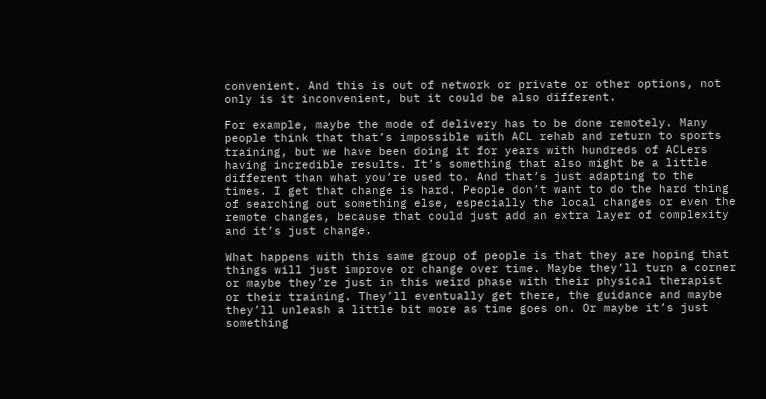convenient. And this is out of network or private or other options, not only is it inconvenient, but it could be also different.

For example, maybe the mode of delivery has to be done remotely. Many people think that that’s impossible with ACL rehab and return to sports training, but we have been doing it for years with hundreds of ACLers having incredible results. It’s something that also might be a little different than what you’re used to. And that’s just adapting to the times. I get that change is hard. People don’t want to do the hard thing of searching out something else, especially the local changes or even the remote changes, because that could just add an extra layer of complexity and it’s just change.

What happens with this same group of people is that they are hoping that things will just improve or change over time. Maybe they’ll turn a corner or maybe they’re just in this weird phase with their physical therapist or their training. They’ll eventually get there, the guidance and maybe they’ll unleash a little bit more as time goes on. Or maybe it’s just something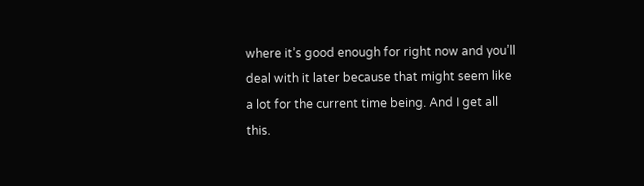where it’s good enough for right now and you’ll deal with it later because that might seem like a lot for the current time being. And I get all this.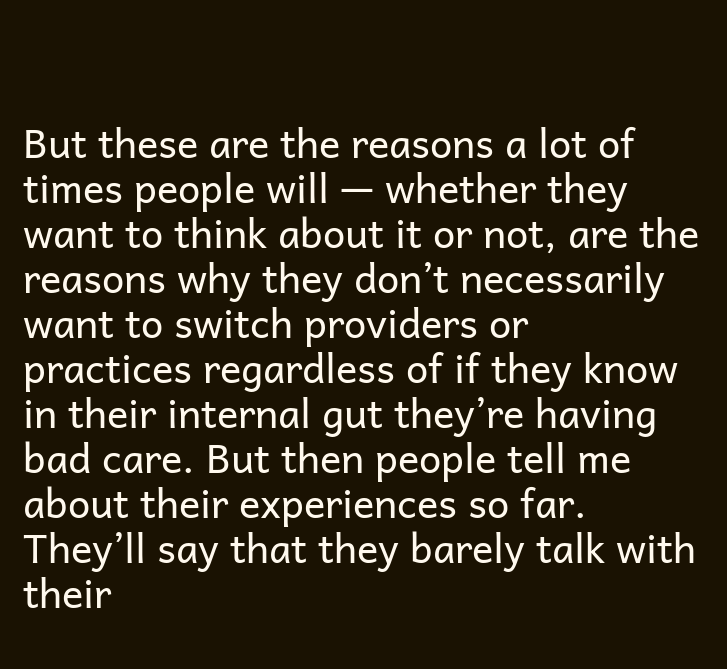But these are the reasons a lot of times people will — whether they want to think about it or not, are the reasons why they don’t necessarily want to switch providers or practices regardless of if they know in their internal gut they’re having bad care. But then people tell me about their experiences so far. They’ll say that they barely talk with their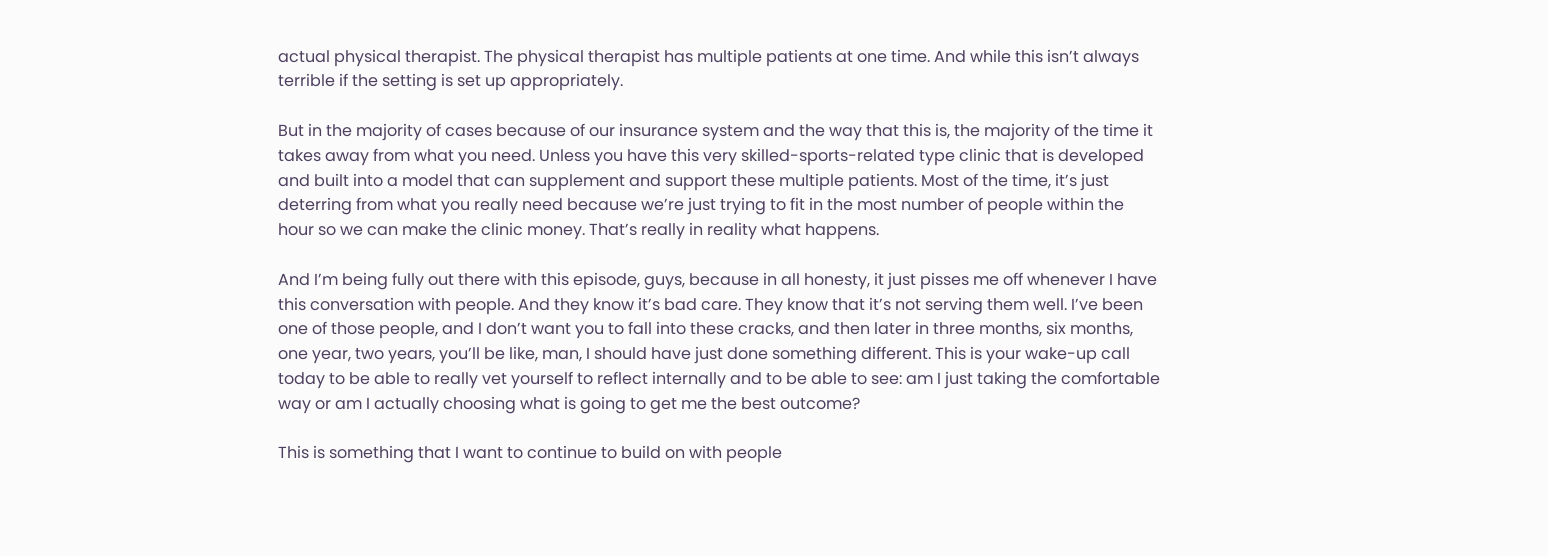actual physical therapist. The physical therapist has multiple patients at one time. And while this isn’t always terrible if the setting is set up appropriately.

But in the majority of cases because of our insurance system and the way that this is, the majority of the time it takes away from what you need. Unless you have this very skilled-sports-related type clinic that is developed and built into a model that can supplement and support these multiple patients. Most of the time, it’s just deterring from what you really need because we’re just trying to fit in the most number of people within the hour so we can make the clinic money. That’s really in reality what happens.

And I’m being fully out there with this episode, guys, because in all honesty, it just pisses me off whenever I have this conversation with people. And they know it’s bad care. They know that it’s not serving them well. I’ve been one of those people, and I don’t want you to fall into these cracks, and then later in three months, six months, one year, two years, you’ll be like, man, I should have just done something different. This is your wake-up call today to be able to really vet yourself to reflect internally and to be able to see: am I just taking the comfortable way or am I actually choosing what is going to get me the best outcome?

This is something that I want to continue to build on with people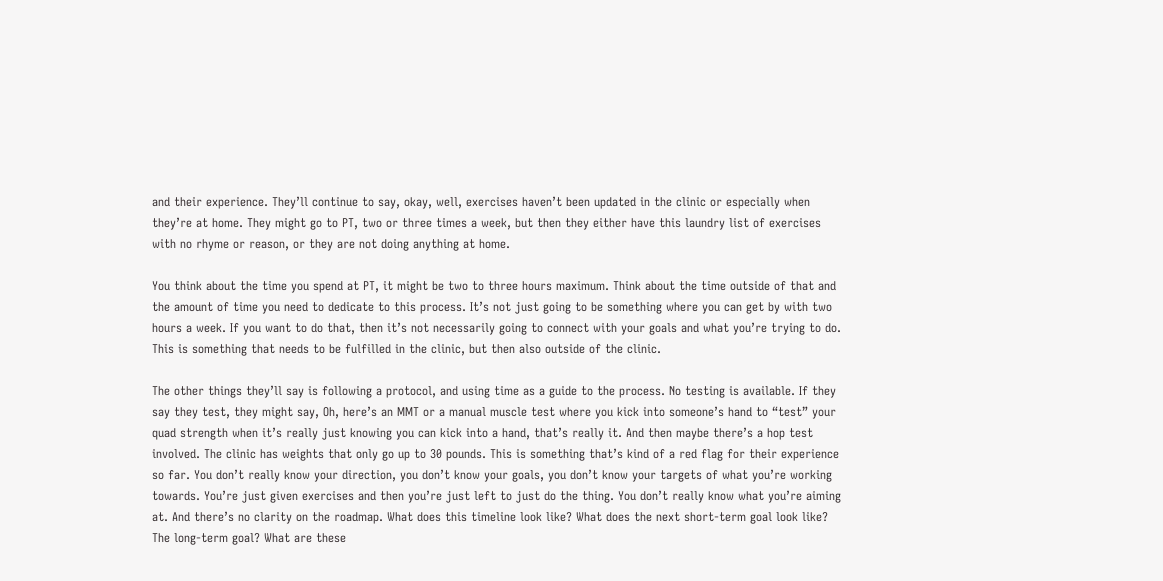and their experience. They’ll continue to say, okay, well, exercises haven’t been updated in the clinic or especially when they’re at home. They might go to PT, two or three times a week, but then they either have this laundry list of exercises with no rhyme or reason, or they are not doing anything at home.

You think about the time you spend at PT, it might be two to three hours maximum. Think about the time outside of that and the amount of time you need to dedicate to this process. It’s not just going to be something where you can get by with two hours a week. If you want to do that, then it’s not necessarily going to connect with your goals and what you’re trying to do. This is something that needs to be fulfilled in the clinic, but then also outside of the clinic.

The other things they’ll say is following a protocol, and using time as a guide to the process. No testing is available. If they say they test, they might say, Oh, here’s an MMT or a manual muscle test where you kick into someone’s hand to “test” your quad strength when it’s really just knowing you can kick into a hand, that’s really it. And then maybe there’s a hop test involved. The clinic has weights that only go up to 30 pounds. This is something that’s kind of a red flag for their experience so far. You don’t really know your direction, you don’t know your goals, you don’t know your targets of what you’re working towards. You’re just given exercises and then you’re just left to just do the thing. You don’t really know what you’re aiming at. And there’s no clarity on the roadmap. What does this timeline look like? What does the next short-term goal look like? The long-term goal? What are these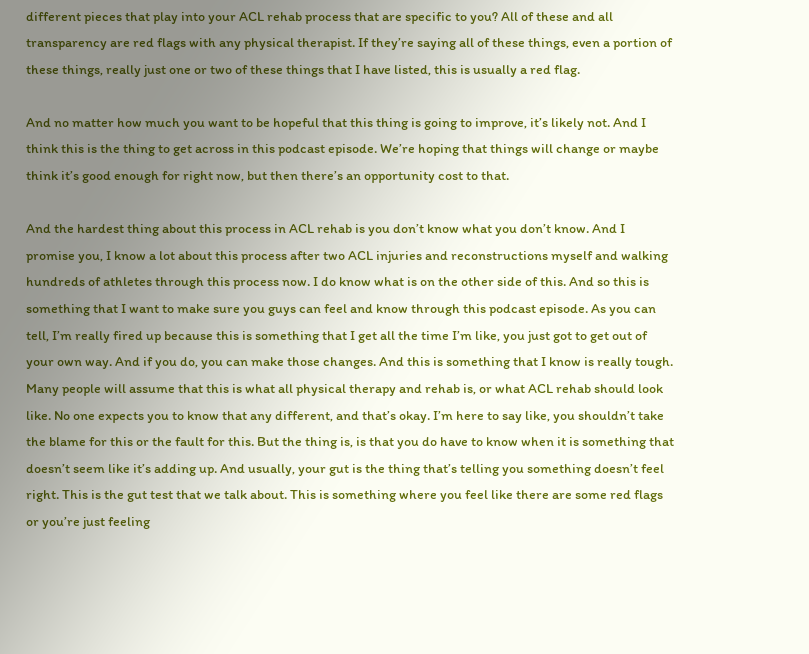different pieces that play into your ACL rehab process that are specific to you? All of these and all transparency are red flags with any physical therapist. If they’re saying all of these things, even a portion of these things, really just one or two of these things that I have listed, this is usually a red flag.

And no matter how much you want to be hopeful that this thing is going to improve, it’s likely not. And I think this is the thing to get across in this podcast episode. We’re hoping that things will change or maybe think it’s good enough for right now, but then there’s an opportunity cost to that.

And the hardest thing about this process in ACL rehab is you don’t know what you don’t know. And I promise you, I know a lot about this process after two ACL injuries and reconstructions myself and walking hundreds of athletes through this process now. I do know what is on the other side of this. And so this is something that I want to make sure you guys can feel and know through this podcast episode. As you can tell, I’m really fired up because this is something that I get all the time I’m like, you just got to get out of your own way. And if you do, you can make those changes. And this is something that I know is really tough. Many people will assume that this is what all physical therapy and rehab is, or what ACL rehab should look like. No one expects you to know that any different, and that’s okay. I’m here to say like, you shouldn’t take the blame for this or the fault for this. But the thing is, is that you do have to know when it is something that doesn’t seem like it’s adding up. And usually, your gut is the thing that’s telling you something doesn’t feel right. This is the gut test that we talk about. This is something where you feel like there are some red flags or you’re just feeling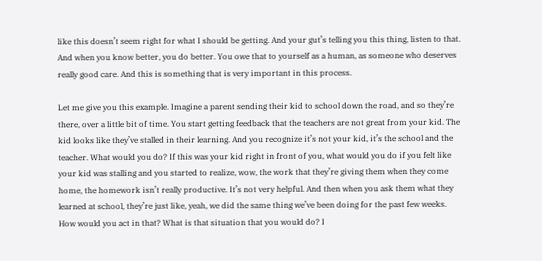like this doesn’t seem right for what I should be getting. And your gut’s telling you this thing, listen to that. And when you know better, you do better. You owe that to yourself as a human, as someone who deserves really good care. And this is something that is very important in this process.

Let me give you this example. Imagine a parent sending their kid to school down the road, and so they’re there, over a little bit of time. You start getting feedback that the teachers are not great from your kid. The kid looks like they’ve stalled in their learning. And you recognize it’s not your kid, it’s the school and the teacher. What would you do? If this was your kid right in front of you, what would you do if you felt like your kid was stalling and you started to realize, wow, the work that they’re giving them when they come home, the homework isn’t really productive. It’s not very helpful. And then when you ask them what they learned at school, they’re just like, yeah, we did the same thing we’ve been doing for the past few weeks. How would you act in that? What is that situation that you would do? I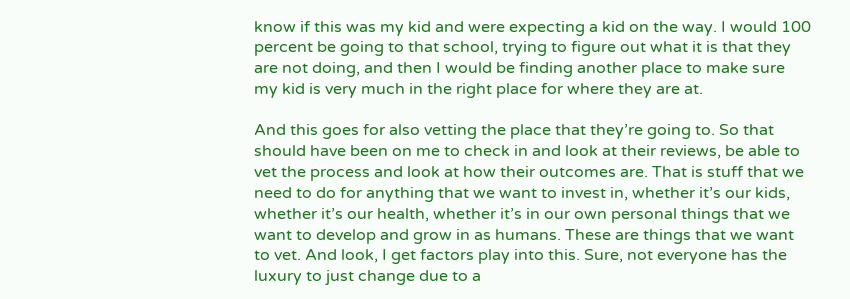know if this was my kid and were expecting a kid on the way. I would 100 percent be going to that school, trying to figure out what it is that they are not doing, and then I would be finding another place to make sure my kid is very much in the right place for where they are at.

And this goes for also vetting the place that they’re going to. So that should have been on me to check in and look at their reviews, be able to vet the process and look at how their outcomes are. That is stuff that we need to do for anything that we want to invest in, whether it’s our kids, whether it’s our health, whether it’s in our own personal things that we want to develop and grow in as humans. These are things that we want to vet. And look, I get factors play into this. Sure, not everyone has the luxury to just change due to a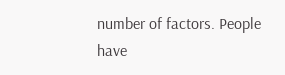number of factors. People have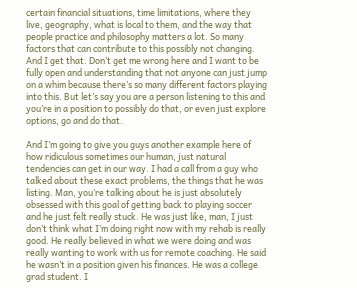certain financial situations, time limitations, where they live, geography, what is local to them, and the way that people practice and philosophy matters a lot. So many factors that can contribute to this possibly not changing. And I get that. Don’t get me wrong here and I want to be fully open and understanding that not anyone can just jump on a whim because there’s so many different factors playing into this. But let’s say you are a person listening to this and you’re in a position to possibly do that, or even just explore options, go and do that.

And I’m going to give you guys another example here of how ridiculous sometimes our human, just natural tendencies can get in our way. I had a call from a guy who talked about these exact problems, the things that he was listing. Man, you’re talking about he is just absolutely obsessed with this goal of getting back to playing soccer and he just felt really stuck. He was just like, man, I just don’t think what I’m doing right now with my rehab is really good. He really believed in what we were doing and was really wanting to work with us for remote coaching. He said he wasn’t in a position given his finances. He was a college grad student. I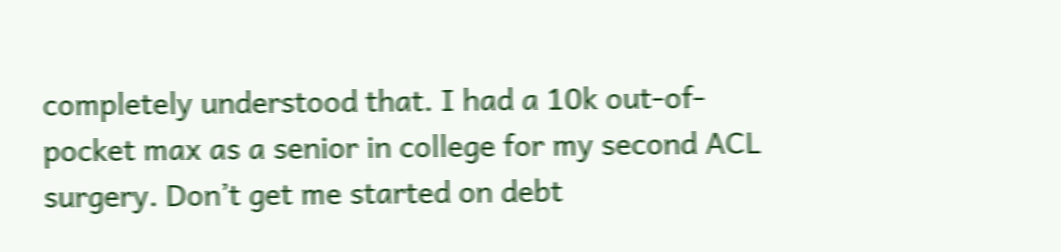completely understood that. I had a 10k out-of-pocket max as a senior in college for my second ACL surgery. Don’t get me started on debt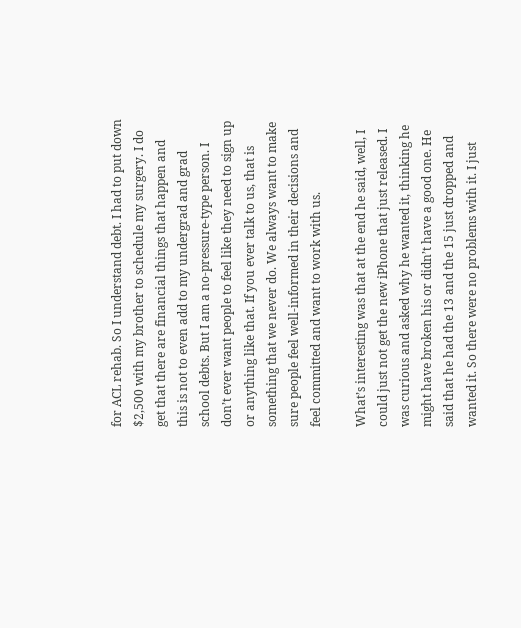for ACL rehab. So I understand debt. I had to put down $2,500 with my brother to schedule my surgery. I do get that there are financial things that happen and this is not to even add to my undergrad and grad school debts. But I am a no-pressure-type person. I don’t ever want people to feel like they need to sign up or anything like that. If you ever talk to us, that is something that we never do. We always want to make sure people feel well-informed in their decisions and feel committed and want to work with us.

What’s interesting was that at the end he said, well, I could just not get the new iPhone that just released. I was curious and asked why he wanted it, thinking he might have broken his or didn’t have a good one. He said that he had the 13 and the 15 just dropped and wanted it. So there were no problems with it. I just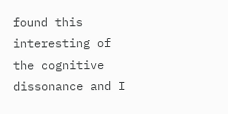found this interesting of the cognitive dissonance and I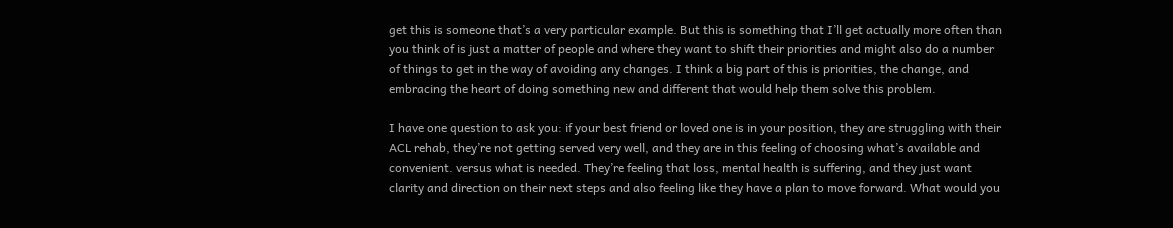get this is someone that’s a very particular example. But this is something that I’ll get actually more often than you think of is just a matter of people and where they want to shift their priorities and might also do a number of things to get in the way of avoiding any changes. I think a big part of this is priorities, the change, and embracing the heart of doing something new and different that would help them solve this problem.

I have one question to ask you: if your best friend or loved one is in your position, they are struggling with their ACL rehab, they’re not getting served very well, and they are in this feeling of choosing what’s available and convenient. versus what is needed. They’re feeling that loss, mental health is suffering, and they just want clarity and direction on their next steps and also feeling like they have a plan to move forward. What would you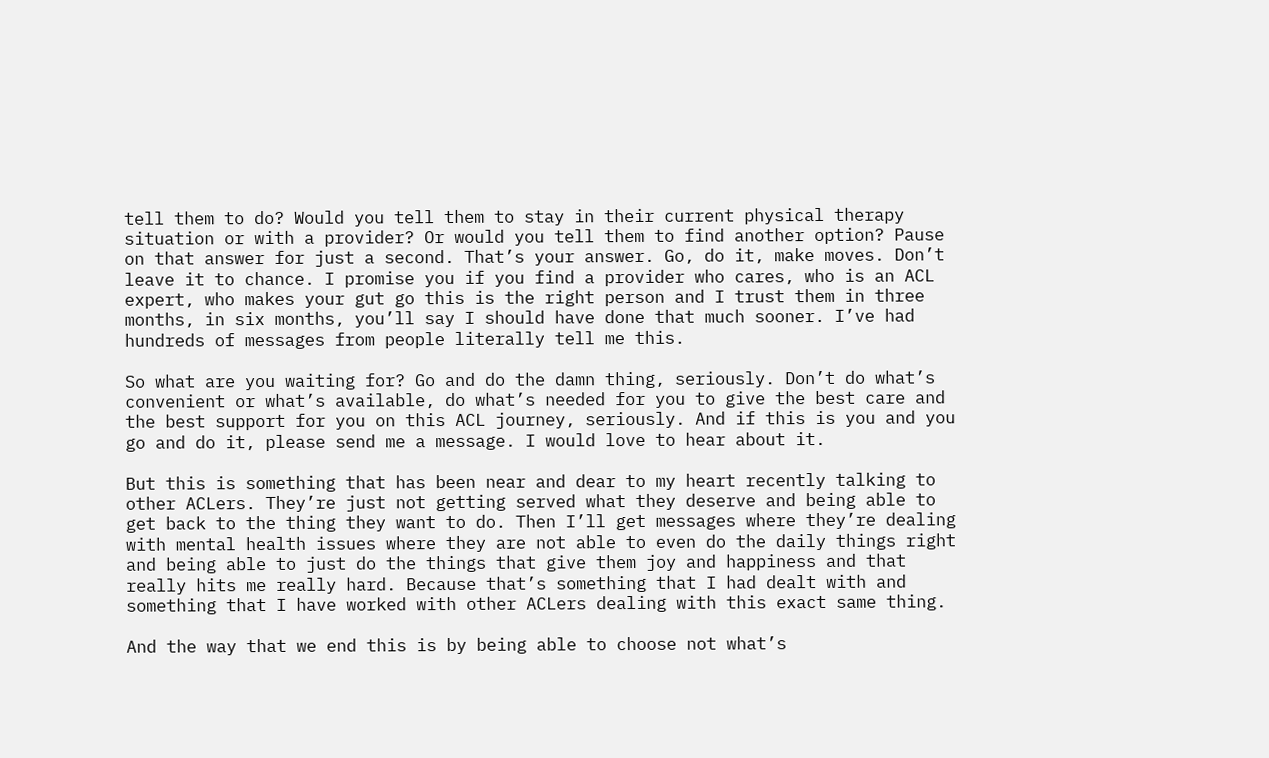tell them to do? Would you tell them to stay in their current physical therapy situation or with a provider? Or would you tell them to find another option? Pause on that answer for just a second. That’s your answer. Go, do it, make moves. Don’t leave it to chance. I promise you if you find a provider who cares, who is an ACL expert, who makes your gut go this is the right person and I trust them in three months, in six months, you’ll say I should have done that much sooner. I’ve had hundreds of messages from people literally tell me this.

So what are you waiting for? Go and do the damn thing, seriously. Don’t do what’s convenient or what’s available, do what’s needed for you to give the best care and the best support for you on this ACL journey, seriously. And if this is you and you go and do it, please send me a message. I would love to hear about it.

But this is something that has been near and dear to my heart recently talking to other ACLers. They’re just not getting served what they deserve and being able to get back to the thing they want to do. Then I’ll get messages where they’re dealing with mental health issues where they are not able to even do the daily things right and being able to just do the things that give them joy and happiness and that really hits me really hard. Because that’s something that I had dealt with and something that I have worked with other ACLers dealing with this exact same thing.

And the way that we end this is by being able to choose not what’s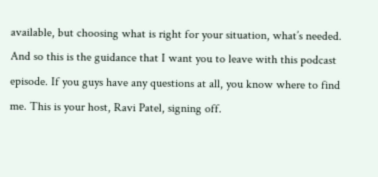available, but choosing what is right for your situation, what’s needed. And so this is the guidance that I want you to leave with this podcast episode. If you guys have any questions at all, you know where to find me. This is your host, Ravi Patel, signing off.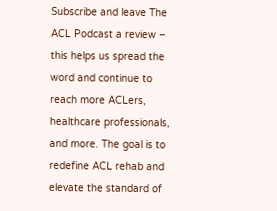Subscribe and leave The ACL Podcast a review – this helps us spread the word and continue to reach more ACLers, healthcare professionals, and more. The goal is to redefine ACL rehab and elevate the standard of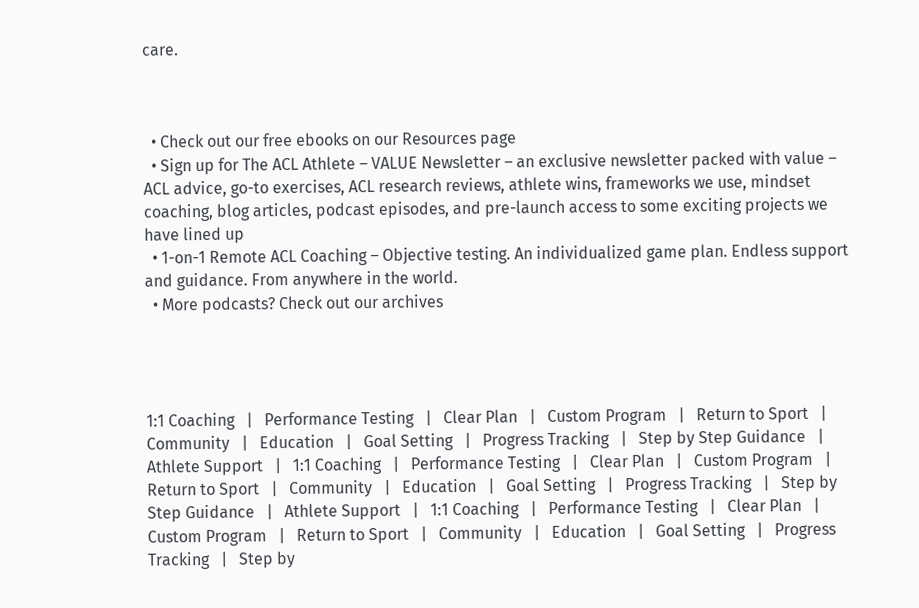care.



  • Check out our free ebooks on our Resources page
  • Sign up for The ACL Athlete – VALUE Newsletter – an exclusive newsletter packed with value – ACL advice, go-to exercises, ACL research reviews, athlete wins, frameworks we use, mindset coaching, blog articles, podcast episodes, and pre-launch access to some exciting projects we have lined up
  • 1-on-1 Remote ACL Coaching – Objective testing. An individualized game plan. Endless support and guidance. From anywhere in the world.
  • More podcasts? Check out our archives




1:1 Coaching   |   Performance Testing   |   Clear Plan   |   Custom Program   |   Return to Sport   |   Community   |   Education   |   Goal Setting   |   Progress Tracking   |   Step by Step Guidance   |   Athlete Support   |   1:1 Coaching   |   Performance Testing   |   Clear Plan   |   Custom Program   |   Return to Sport   |   Community   |   Education   |   Goal Setting   |   Progress Tracking   |   Step by Step Guidance   |   Athlete Support   |   1:1 Coaching   |   Performance Testing   |   Clear Plan   |   Custom Program   |   Return to Sport   |   Community   |   Education   |   Goal Setting   |   Progress Tracking   |   Step by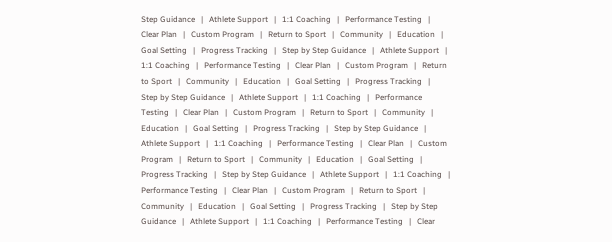Step Guidance   |   Athlete Support   |   1:1 Coaching   |   Performance Testing   |   Clear Plan   |   Custom Program   |   Return to Sport   |   Community   |   Education   |   Goal Setting   |   Progress Tracking   |   Step by Step Guidance   |   Athlete Support   |   1:1 Coaching   |   Performance Testing   |   Clear Plan   |   Custom Program   |   Return to Sport   |   Community   |   Education   |   Goal Setting   |   Progress Tracking   |   Step by Step Guidance   |   Athlete Support   |   1:1 Coaching   |   Performance Testing   |   Clear Plan   |   Custom Program   |   Return to Sport   |   Community   |   Education   |   Goal Setting   |   Progress Tracking   |   Step by Step Guidance   |   Athlete Support   |   1:1 Coaching   |   Performance Testing   |   Clear Plan   |   Custom Program   |   Return to Sport   |   Community   |   Education   |   Goal Setting   |   Progress Tracking   |   Step by Step Guidance   |   Athlete Support   |   1:1 Coaching   |   Performance Testing   |   Clear Plan   |   Custom Program   |   Return to Sport   |   Community   |   Education   |   Goal Setting   |   Progress Tracking   |   Step by Step Guidance   |   Athlete Support   |   1:1 Coaching   |   Performance Testing   |   Clear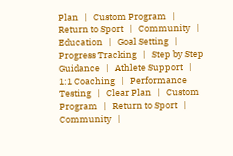Plan   |   Custom Program   |   Return to Sport   |   Community   |   Education   |   Goal Setting   |   Progress Tracking   |   Step by Step Guidance   |   Athlete Support   |   1:1 Coaching   |   Performance Testing   |   Clear Plan   |   Custom Program   |   Return to Sport   |   Community   |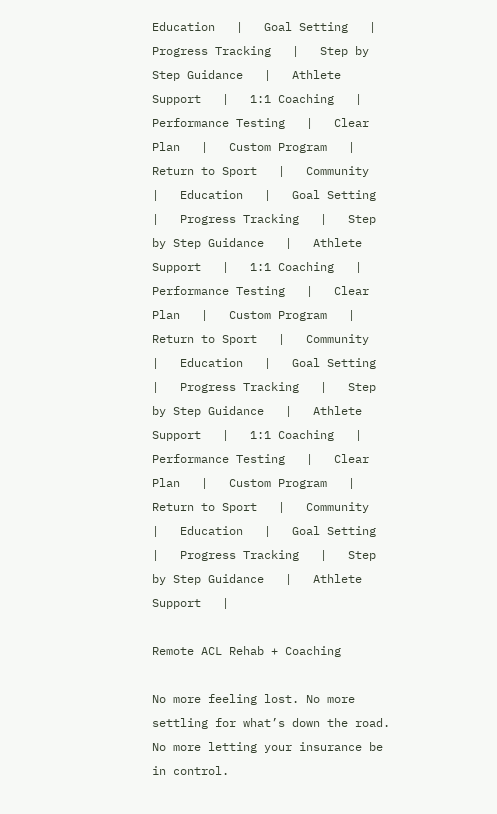Education   |   Goal Setting   |   Progress Tracking   |   Step by Step Guidance   |   Athlete Support   |   1:1 Coaching   |   Performance Testing   |   Clear Plan   |   Custom Program   |   Return to Sport   |   Community   |   Education   |   Goal Setting   |   Progress Tracking   |   Step by Step Guidance   |   Athlete Support   |   1:1 Coaching   |   Performance Testing   |   Clear Plan   |   Custom Program   |   Return to Sport   |   Community   |   Education   |   Goal Setting   |   Progress Tracking   |   Step by Step Guidance   |   Athlete Support   |   1:1 Coaching   |   Performance Testing   |   Clear Plan   |   Custom Program   |   Return to Sport   |   Community   |   Education   |   Goal Setting   |   Progress Tracking   |   Step by Step Guidance   |   Athlete Support   |

Remote ACL Rehab + Coaching

No more feeling lost. No more settling for what’s down the road. No more letting your insurance be in control.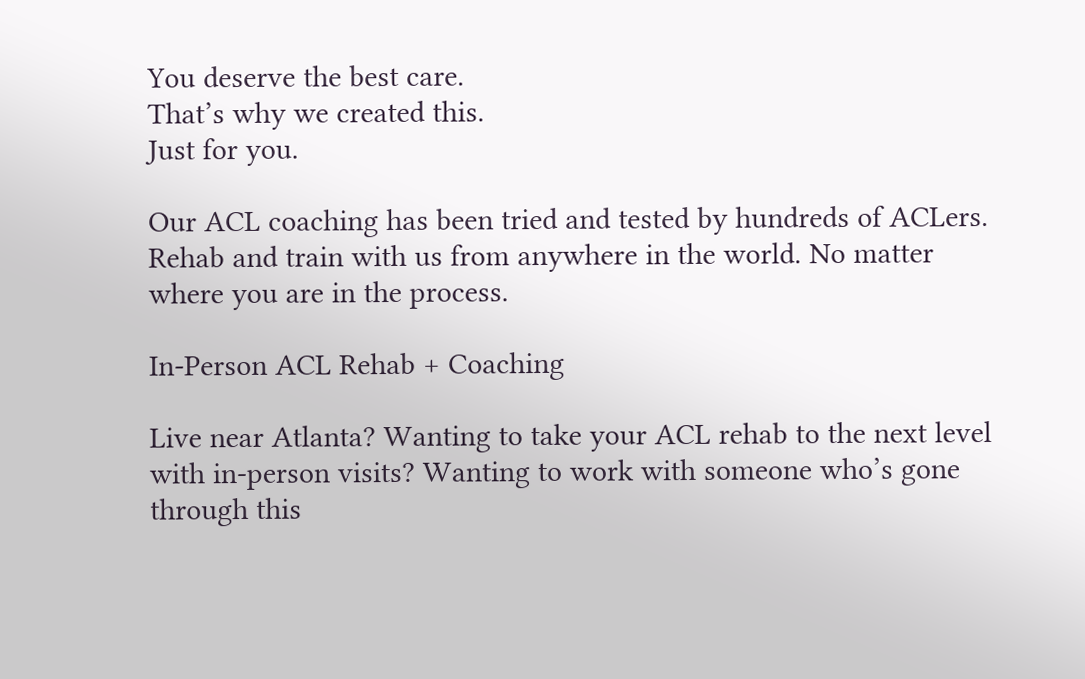You deserve the best care.
That’s why we created this.
Just for you.

Our ACL coaching has been tried and tested by hundreds of ACLers. Rehab and train with us from anywhere in the world. No matter where you are in the process.

In-Person ACL Rehab + Coaching

Live near Atlanta? Wanting to take your ACL rehab to the next level with in-person visits? Wanting to work with someone who’s gone through this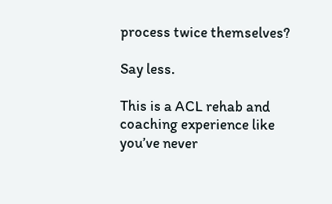process twice themselves?

Say less.

This is a ACL rehab and coaching experience like you’ve never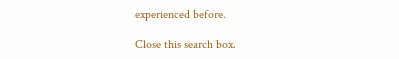experienced before.

Close this search box.